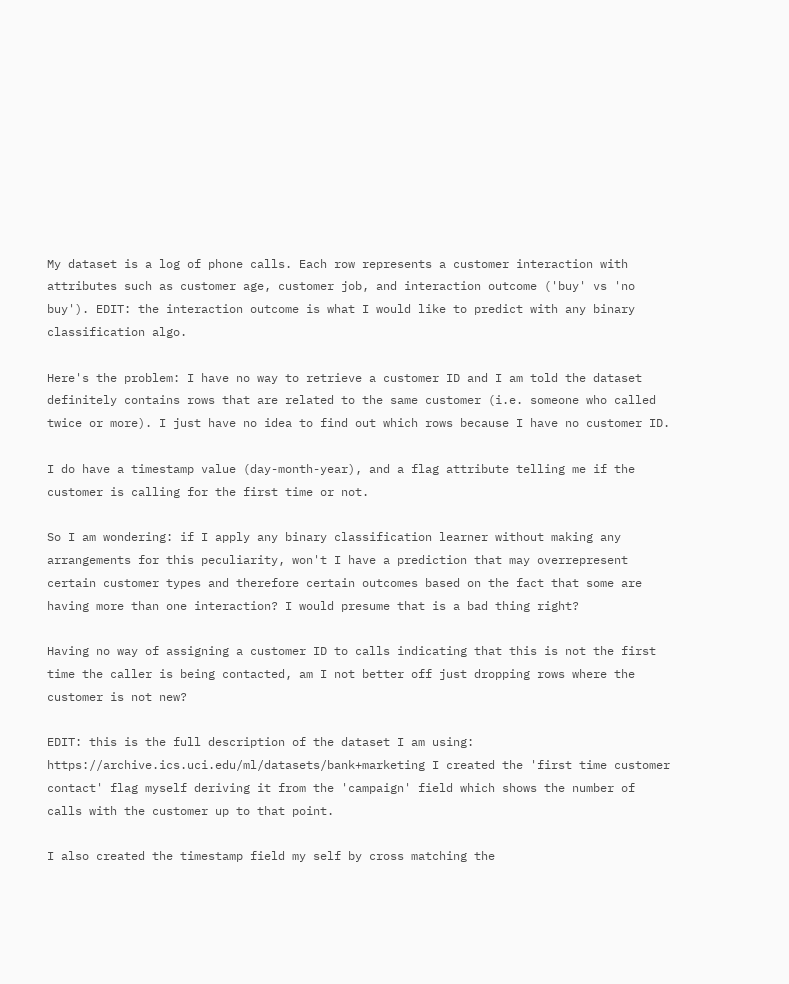My dataset is a log of phone calls. Each row represents a customer interaction with attributes such as customer age, customer job, and interaction outcome ('buy' vs 'no buy'). EDIT: the interaction outcome is what I would like to predict with any binary classification algo.

Here's the problem: I have no way to retrieve a customer ID and I am told the dataset definitely contains rows that are related to the same customer (i.e. someone who called twice or more). I just have no idea to find out which rows because I have no customer ID.

I do have a timestamp value (day-month-year), and a flag attribute telling me if the customer is calling for the first time or not.

So I am wondering: if I apply any binary classification learner without making any arrangements for this peculiarity, won't I have a prediction that may overrepresent certain customer types and therefore certain outcomes based on the fact that some are having more than one interaction? I would presume that is a bad thing right?

Having no way of assigning a customer ID to calls indicating that this is not the first time the caller is being contacted, am I not better off just dropping rows where the customer is not new?

EDIT: this is the full description of the dataset I am using: https://archive.ics.uci.edu/ml/datasets/bank+marketing I created the 'first time customer contact' flag myself deriving it from the 'campaign' field which shows the number of calls with the customer up to that point.

I also created the timestamp field my self by cross matching the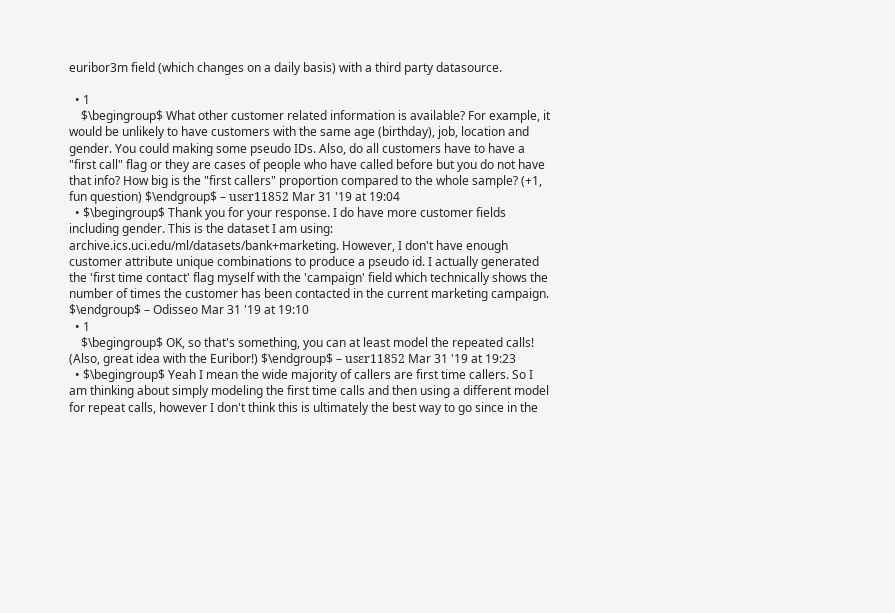euribor3m field (which changes on a daily basis) with a third party datasource.

  • 1
    $\begingroup$ What other customer related information is available? For example, it would be unlikely to have customers with the same age (birthday), job, location and gender. You could making some pseudo IDs. Also, do all customers have to have a "first call" flag or they are cases of people who have called before but you do not have that info? How big is the "first callers" proportion compared to the whole sample? (+1, fun question) $\endgroup$ – usεr11852 Mar 31 '19 at 19:04
  • $\begingroup$ Thank you for your response. I do have more customer fields including gender. This is the dataset I am using: archive.ics.uci.edu/ml/datasets/bank+marketing. However, I don't have enough customer attribute unique combinations to produce a pseudo id. I actually generated the 'first time contact' flag myself with the 'campaign' field which technically shows the number of times the customer has been contacted in the current marketing campaign. $\endgroup$ – Odisseo Mar 31 '19 at 19:10
  • 1
    $\begingroup$ OK, so that's something, you can at least model the repeated calls! (Also, great idea with the Euribor!) $\endgroup$ – usεr11852 Mar 31 '19 at 19:23
  • $\begingroup$ Yeah I mean the wide majority of callers are first time callers. So I am thinking about simply modeling the first time calls and then using a different model for repeat calls, however I don't think this is ultimately the best way to go since in the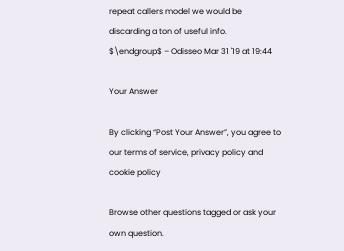repeat callers model we would be discarding a ton of useful info. $\endgroup$ – Odisseo Mar 31 '19 at 19:44

Your Answer

By clicking “Post Your Answer”, you agree to our terms of service, privacy policy and cookie policy

Browse other questions tagged or ask your own question.